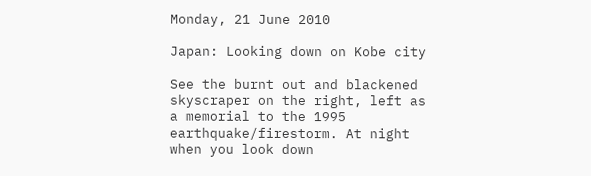Monday, 21 June 2010

Japan: Looking down on Kobe city

See the burnt out and blackened skyscraper on the right, left as a memorial to the 1995 earthquake/firestorm. At night when you look down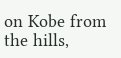on Kobe from the hills,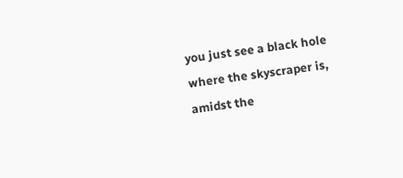you just see a black hole where the skyscraper is, amidst the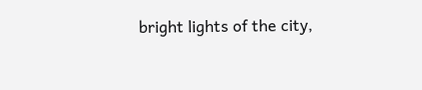bright lights of the city,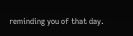reminding you of that day.